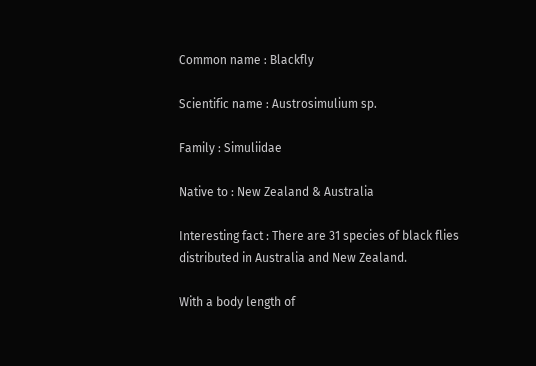Common name : Blackfly

Scientific name : Austrosimulium sp.

Family : Simuliidae

Native to : New Zealand & Australia

Interesting fact : There are 31 species of black flies distributed in Australia and New Zealand.

With a body length of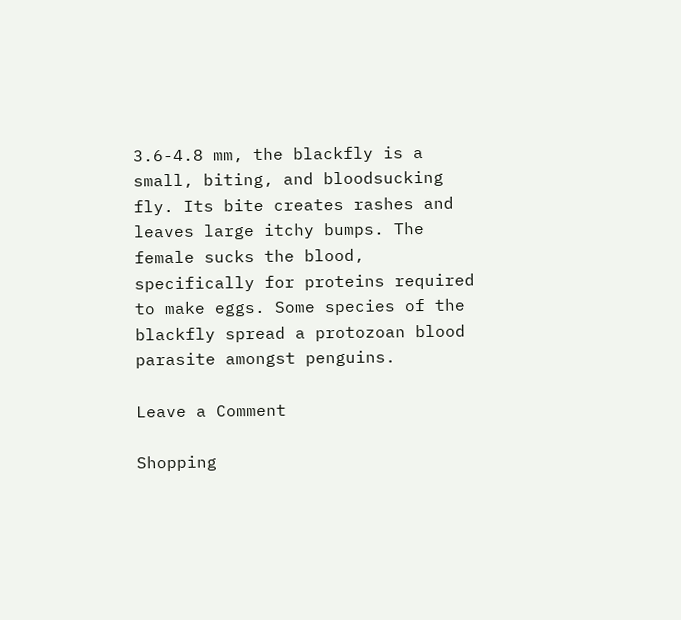3.6-4.8 mm, the blackfly is a small, biting, and bloodsucking fly. Its bite creates rashes and leaves large itchy bumps. The female sucks the blood, specifically for proteins required to make eggs. Some species of the blackfly spread a protozoan blood parasite amongst penguins.

Leave a Comment

Shopping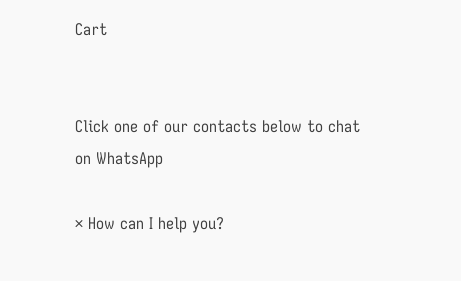Cart


Click one of our contacts below to chat on WhatsApp

× How can I help you?